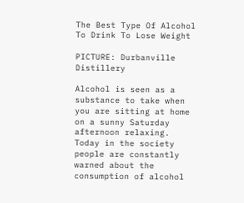The Best Type Of Alcohol To Drink To Lose Weight

PICTURE: Durbanville Distillery

Alcohol is seen as a substance to take when you are sitting at home on a sunny Saturday afternoon relaxing. Today in the society people are constantly warned about the consumption of alcohol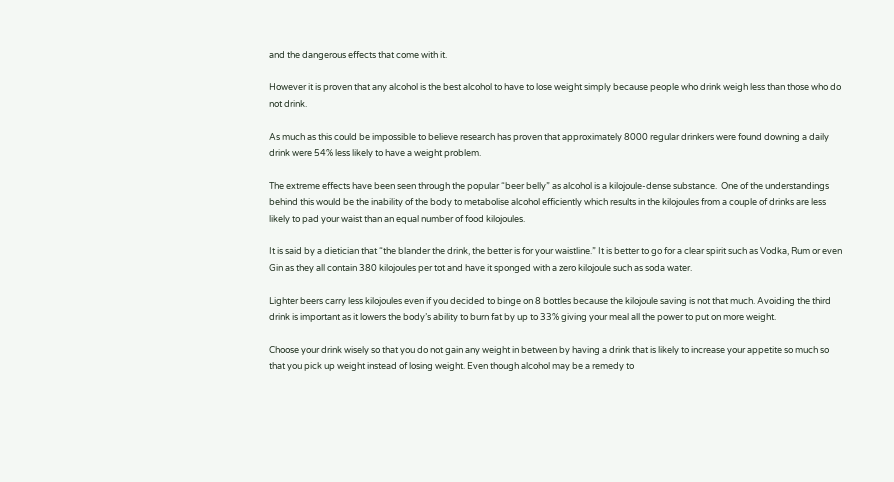and the dangerous effects that come with it.

However it is proven that any alcohol is the best alcohol to have to lose weight simply because people who drink weigh less than those who do not drink.

As much as this could be impossible to believe research has proven that approximately 8000 regular drinkers were found downing a daily drink were 54% less likely to have a weight problem.

The extreme effects have been seen through the popular “beer belly” as alcohol is a kilojoule-dense substance.  One of the understandings behind this would be the inability of the body to metabolise alcohol efficiently which results in the kilojoules from a couple of drinks are less likely to pad your waist than an equal number of food kilojoules.

It is said by a dietician that “the blander the drink, the better is for your waistline.” It is better to go for a clear spirit such as Vodka, Rum or even Gin as they all contain 380 kilojoules per tot and have it sponged with a zero kilojoule such as soda water.

Lighter beers carry less kilojoules even if you decided to binge on 8 bottles because the kilojoule saving is not that much. Avoiding the third drink is important as it lowers the body’s ability to burn fat by up to 33% giving your meal all the power to put on more weight.

Choose your drink wisely so that you do not gain any weight in between by having a drink that is likely to increase your appetite so much so that you pick up weight instead of losing weight. Even though alcohol may be a remedy to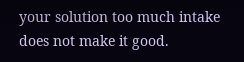your solution too much intake does not make it good.